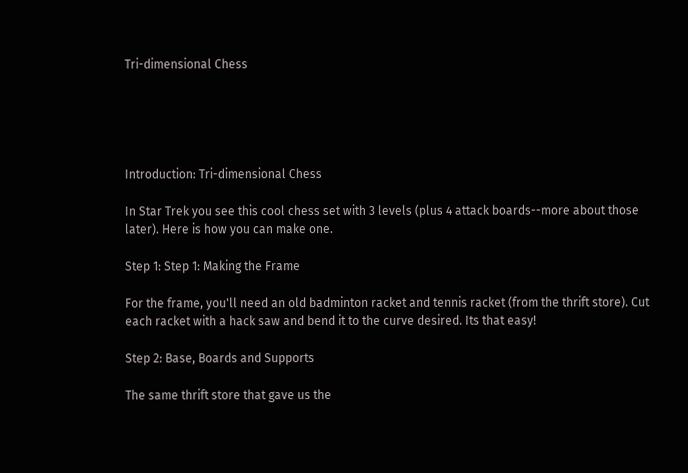Tri-dimensional Chess





Introduction: Tri-dimensional Chess

In Star Trek you see this cool chess set with 3 levels (plus 4 attack boards--more about those later). Here is how you can make one.

Step 1: Step 1: Making the Frame

For the frame, you'll need an old badminton racket and tennis racket (from the thrift store). Cut each racket with a hack saw and bend it to the curve desired. Its that easy!

Step 2: Base, Boards and Supports

The same thrift store that gave us the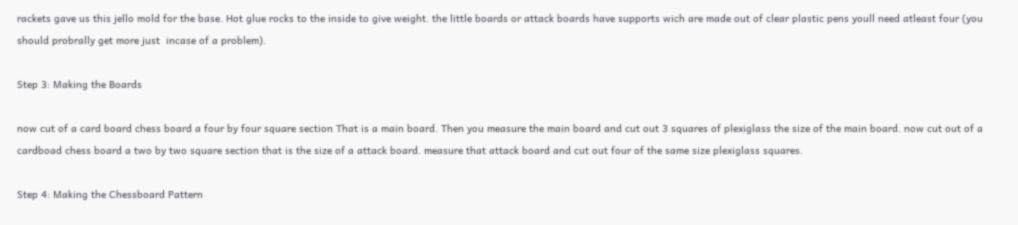rackets gave us this jello mold for the base. Hot glue rocks to the inside to give weight. the little boards or attack boards have supports wich are made out of clear plastic pens youll need atleast four (you should probrally get more just  incase of a problem).

Step 3: Making the Boards

now cut of a card board chess board a four by four square section That is a main board. Then you measure the main board and cut out 3 squares of plexiglass the size of the main board. now cut out of a cardboad chess board a two by two square section that is the size of a attack board. measure that attack board and cut out four of the same size plexiglass squares.

Step 4: Making the Chessboard Pattern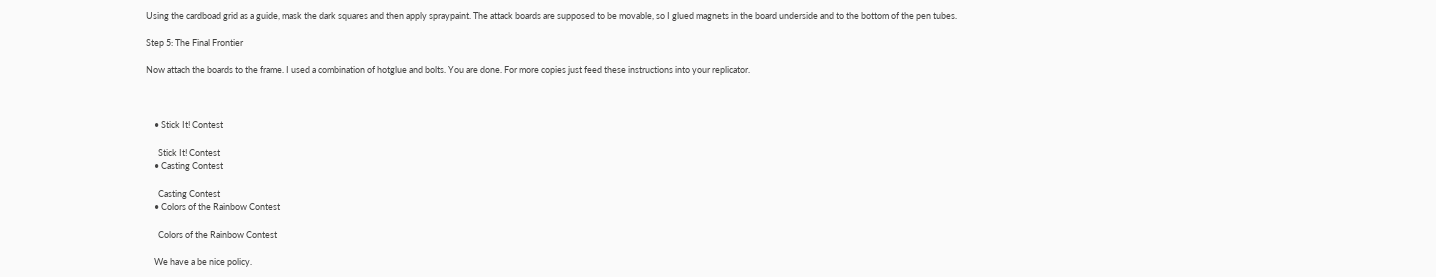Using the cardboad grid as a guide, mask the dark squares and then apply spraypaint. The attack boards are supposed to be movable, so I glued magnets in the board underside and to the bottom of the pen tubes.

Step 5: The Final Frontier

Now attach the boards to the frame. I used a combination of hotglue and bolts. You are done. For more copies just feed these instructions into your replicator.



    • Stick It! Contest

      Stick It! Contest
    • Casting Contest

      Casting Contest
    • Colors of the Rainbow Contest

      Colors of the Rainbow Contest

    We have a be nice policy.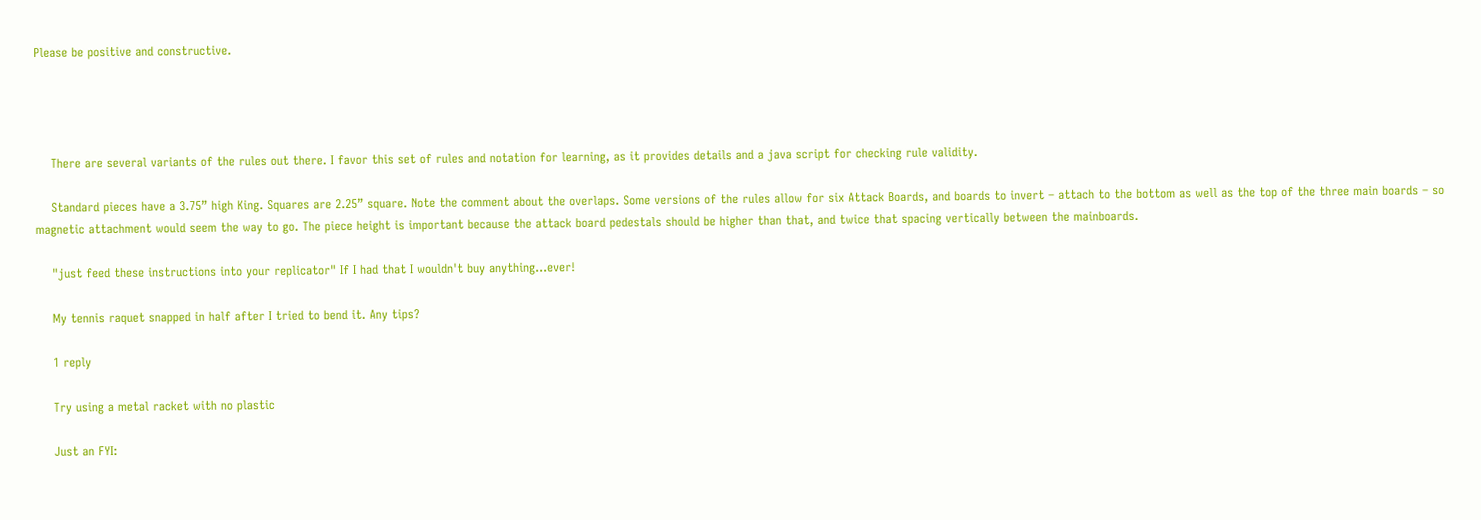Please be positive and constructive.




    There are several variants of the rules out there. I favor this set of rules and notation for learning, as it provides details and a java script for checking rule validity.

    Standard pieces have a 3.75” high King. Squares are 2.25” square. Note the comment about the overlaps. Some versions of the rules allow for six Attack Boards, and boards to invert – attach to the bottom as well as the top of the three main boards – so magnetic attachment would seem the way to go. The piece height is important because the attack board pedestals should be higher than that, and twice that spacing vertically between the mainboards.

    "just feed these instructions into your replicator" If I had that I wouldn't buy anything...ever!

    My tennis raquet snapped in half after I tried to bend it. Any tips?

    1 reply

    Try using a metal racket with no plastic

    Just an FYI: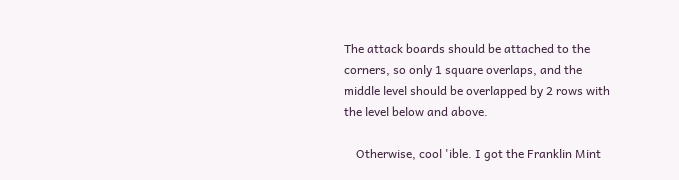The attack boards should be attached to the corners, so only 1 square overlaps, and the middle level should be overlapped by 2 rows with the level below and above.

    Otherwise, cool 'ible. I got the Franklin Mint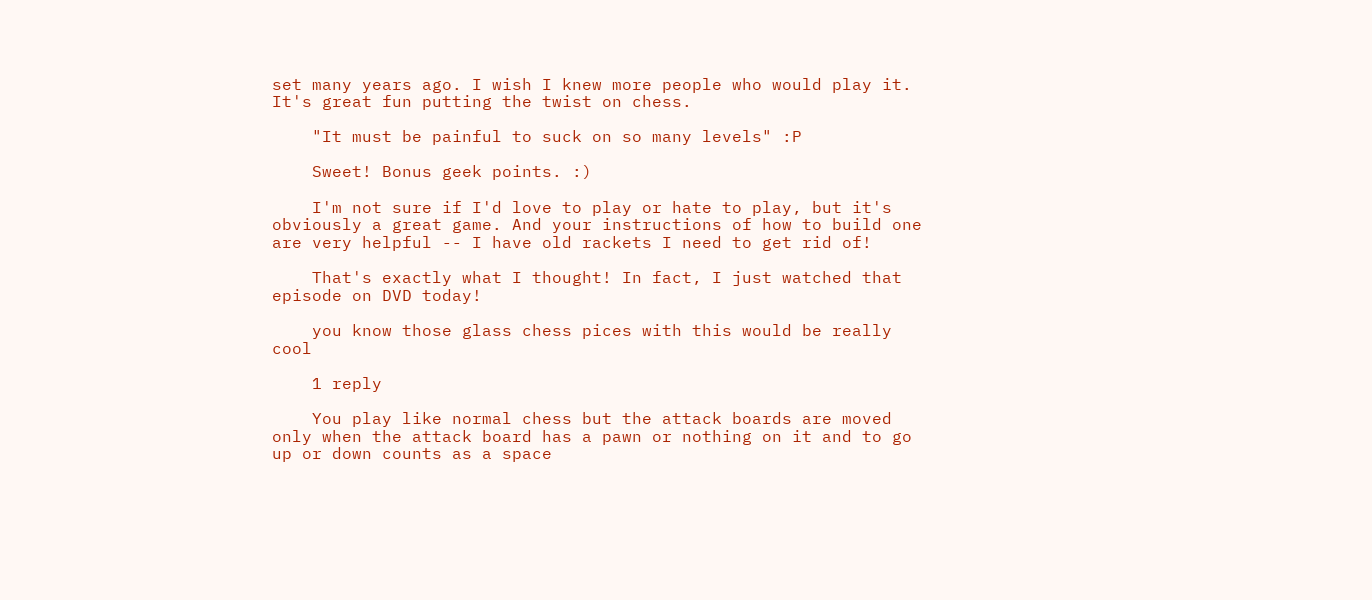set many years ago. I wish I knew more people who would play it. It's great fun putting the twist on chess.

    "It must be painful to suck on so many levels" :P

    Sweet! Bonus geek points. :)

    I'm not sure if I'd love to play or hate to play, but it's obviously a great game. And your instructions of how to build one are very helpful -- I have old rackets I need to get rid of!

    That's exactly what I thought! In fact, I just watched that episode on DVD today!

    you know those glass chess pices with this would be really cool

    1 reply

    You play like normal chess but the attack boards are moved only when the attack board has a pawn or nothing on it and to go up or down counts as a space